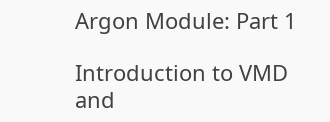Argon Module: Part 1

Introduction to VMD and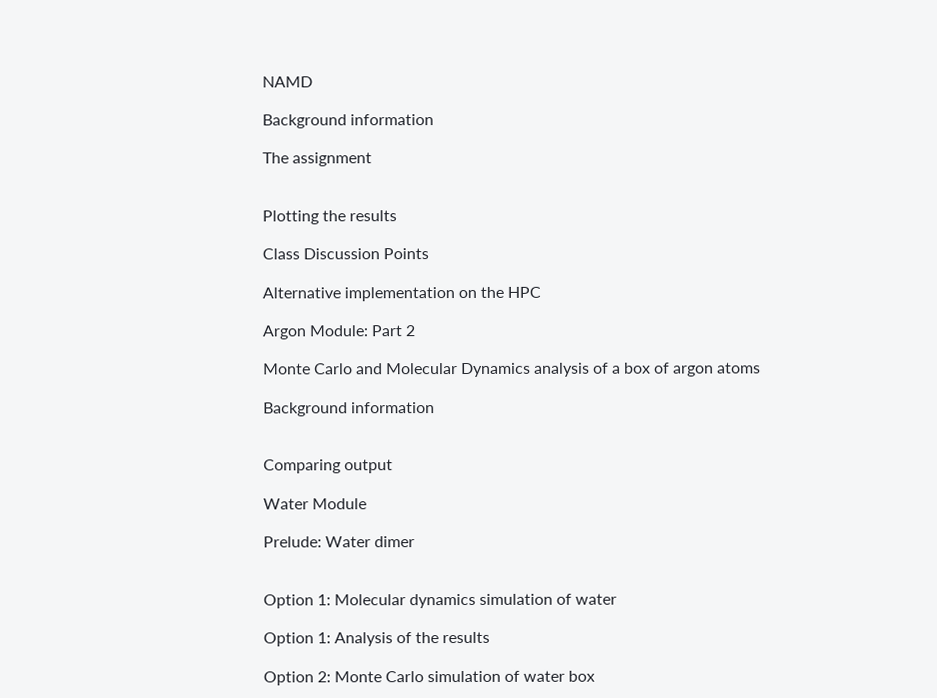NAMD

Background information

The assignment


Plotting the results

Class Discussion Points

Alternative implementation on the HPC

Argon Module: Part 2

Monte Carlo and Molecular Dynamics analysis of a box of argon atoms

Background information


Comparing output

Water Module

Prelude: Water dimer


Option 1: Molecular dynamics simulation of water

Option 1: Analysis of the results

Option 2: Monte Carlo simulation of water box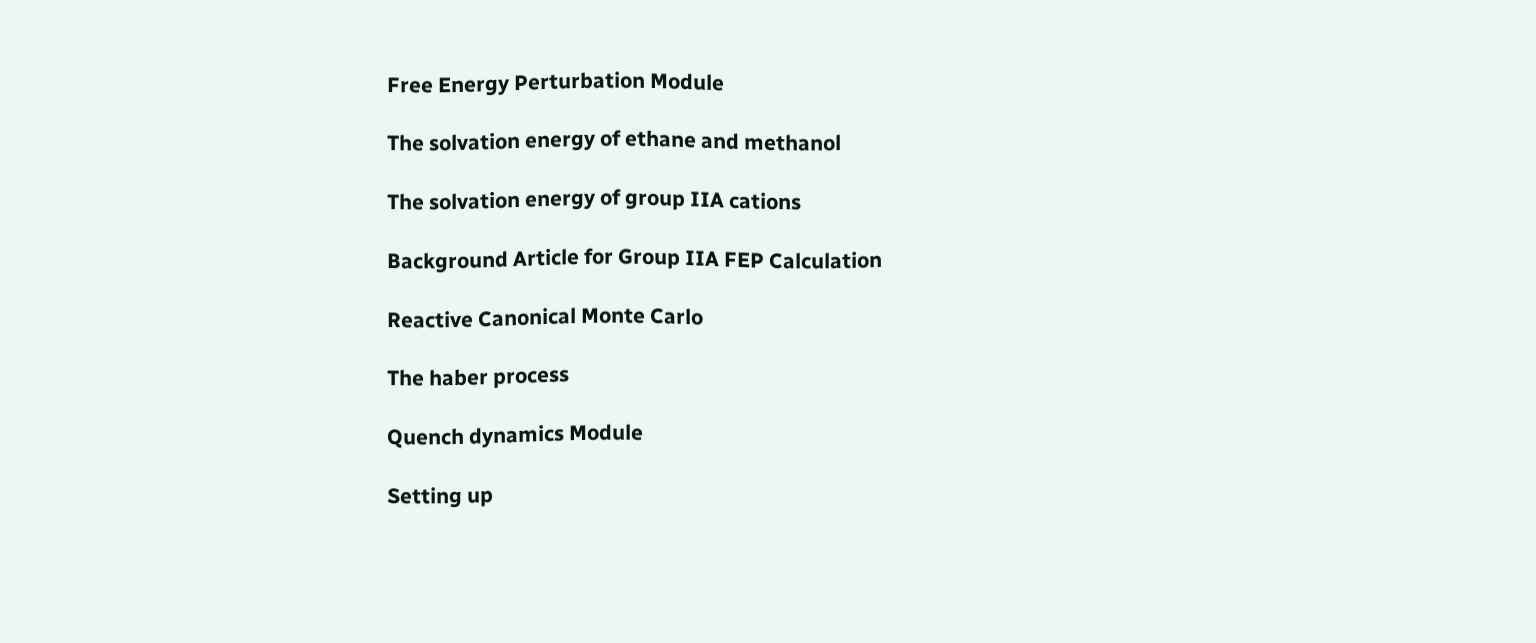Free Energy Perturbation Module

The solvation energy of ethane and methanol

The solvation energy of group IIA cations

Background Article for Group IIA FEP Calculation

Reactive Canonical Monte Carlo

The haber process

Quench dynamics Module

Setting up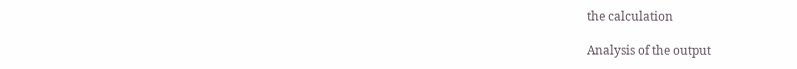the calculation

Analysis of the output